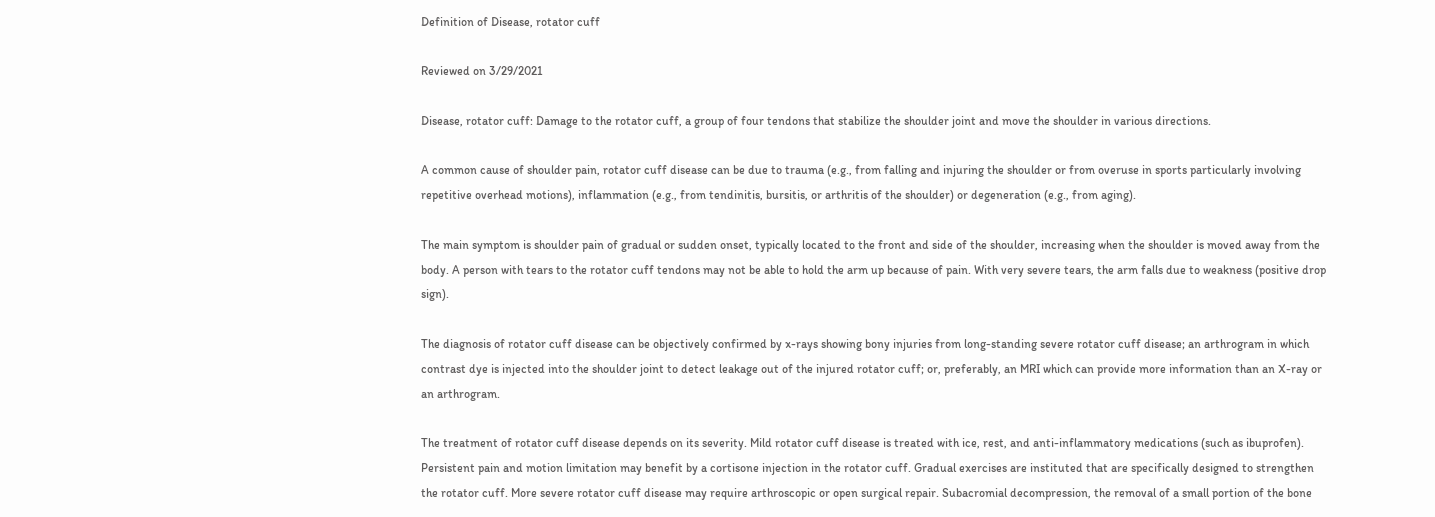Definition of Disease, rotator cuff

Reviewed on 3/29/2021

Disease, rotator cuff: Damage to the rotator cuff, a group of four tendons that stabilize the shoulder joint and move the shoulder in various directions.

A common cause of shoulder pain, rotator cuff disease can be due to trauma (e.g., from falling and injuring the shoulder or from overuse in sports particularly involving repetitive overhead motions), inflammation (e.g., from tendinitis, bursitis, or arthritis of the shoulder) or degeneration (e.g., from aging).

The main symptom is shoulder pain of gradual or sudden onset, typically located to the front and side of the shoulder, increasing when the shoulder is moved away from the body. A person with tears to the rotator cuff tendons may not be able to hold the arm up because of pain. With very severe tears, the arm falls due to weakness (positive drop sign).

The diagnosis of rotator cuff disease can be objectively confirmed by x-rays showing bony injuries from long-standing severe rotator cuff disease; an arthrogram in which contrast dye is injected into the shoulder joint to detect leakage out of the injured rotator cuff; or, preferably, an MRI which can provide more information than an X-ray or an arthrogram.

The treatment of rotator cuff disease depends on its severity. Mild rotator cuff disease is treated with ice, rest, and anti-inflammatory medications (such as ibuprofen). Persistent pain and motion limitation may benefit by a cortisone injection in the rotator cuff. Gradual exercises are instituted that are specifically designed to strengthen the rotator cuff. More severe rotator cuff disease may require arthroscopic or open surgical repair. Subacromial decompression, the removal of a small portion of the bone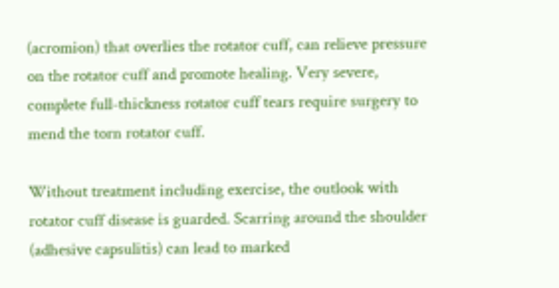(acromion) that overlies the rotator cuff, can relieve pressure on the rotator cuff and promote healing. Very severe, complete full-thickness rotator cuff tears require surgery to mend the torn rotator cuff.

Without treatment including exercise, the outlook with rotator cuff disease is guarded. Scarring around the shoulder (adhesive capsulitis) can lead to marked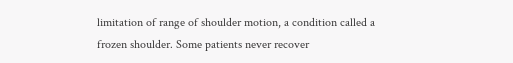limitation of range of shoulder motion, a condition called a frozen shoulder. Some patients never recover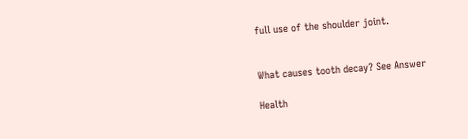full use of the shoulder joint.


What causes tooth decay? See Answer

Health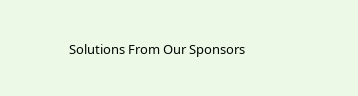Solutions From Our Sponsors